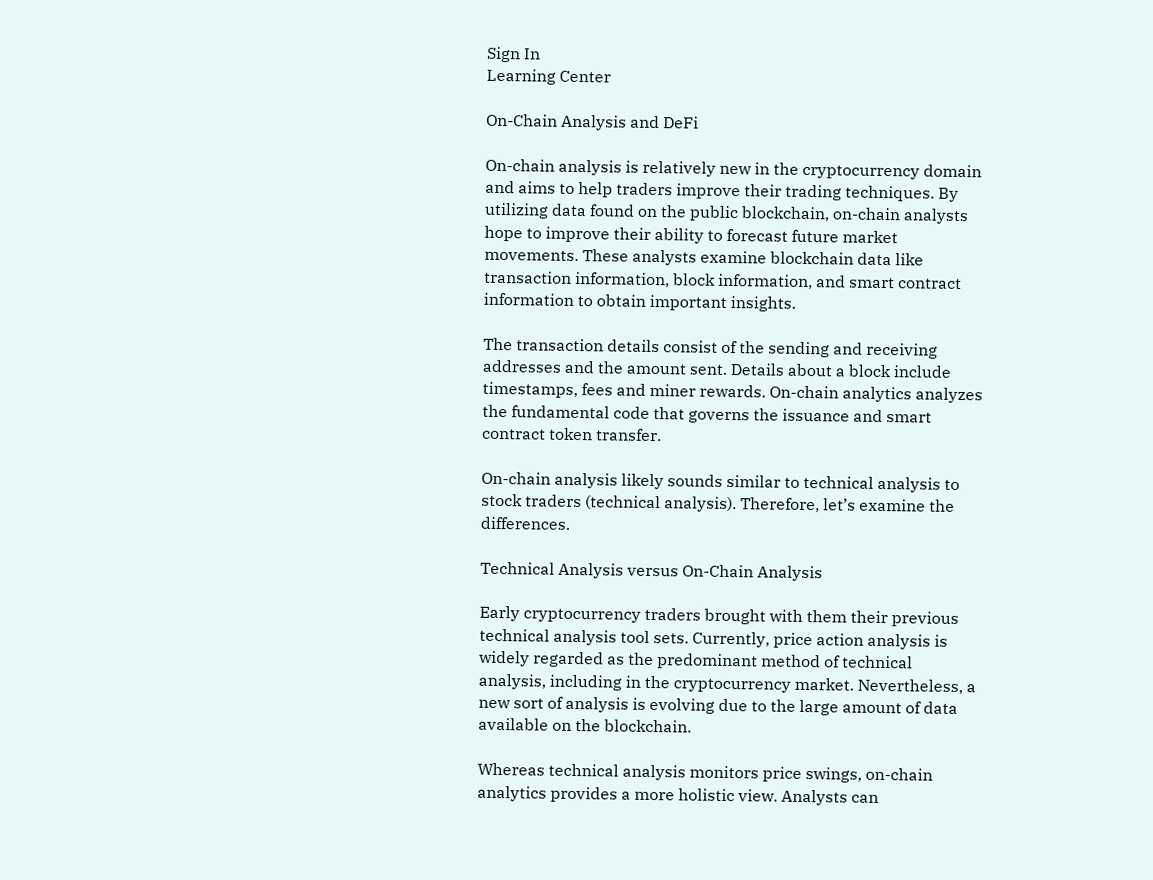Sign In
Learning Center

On-Chain Analysis and DeFi

On-chain analysis is relatively new in the cryptocurrency domain and aims to help traders improve their trading techniques. By utilizing data found on the public blockchain, on-chain analysts hope to improve their ability to forecast future market movements. These analysts examine blockchain data like transaction information, block information, and smart contract information to obtain important insights.

The transaction details consist of the sending and receiving addresses and the amount sent. Details about a block include  timestamps, fees and miner rewards. On-chain analytics analyzes the fundamental code that governs the issuance and smart contract token transfer.

On-chain analysis likely sounds similar to technical analysis to stock traders (technical analysis). Therefore, let’s examine the differences.

Technical Analysis versus On-Chain Analysis

Early cryptocurrency traders brought with them their previous technical analysis tool sets. Currently, price action analysis is widely regarded as the predominant method of technical analysis, including in the cryptocurrency market. Nevertheless, a new sort of analysis is evolving due to the large amount of data available on the blockchain.

Whereas technical analysis monitors price swings, on-chain analytics provides a more holistic view. Analysts can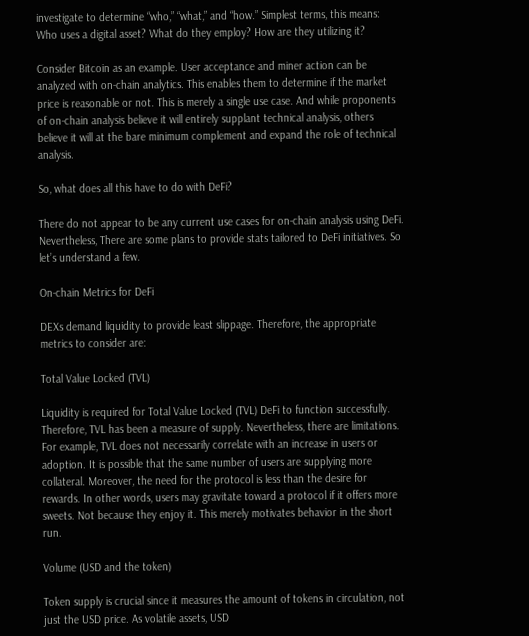investigate to determine “who,” “what,” and “how.” Simplest terms, this means: Who uses a digital asset? What do they employ? How are they utilizing it?

Consider Bitcoin as an example. User acceptance and miner action can be analyzed with on-chain analytics. This enables them to determine if the market price is reasonable or not. This is merely a single use case. And while proponents of on-chain analysis believe it will entirely supplant technical analysis, others believe it will at the bare minimum complement and expand the role of technical analysis.

So, what does all this have to do with DeFi?

There do not appear to be any current use cases for on-chain analysis using DeFi. Nevertheless, There are some plans to provide stats tailored to DeFi initiatives. So let’s understand a few.

On-chain Metrics for DeFi

DEXs demand liquidity to provide least slippage. Therefore, the appropriate metrics to consider are:

Total Value Locked (TVL)

Liquidity is required for Total Value Locked (TVL) DeFi to function successfully. Therefore, TVL has been a measure of supply. Nevertheless, there are limitations. For example, TVL does not necessarily correlate with an increase in users or adoption. It is possible that the same number of users are supplying more collateral. Moreover, the need for the protocol is less than the desire for rewards. In other words, users may gravitate toward a protocol if it offers more sweets. Not because they enjoy it. This merely motivates behavior in the short run.

Volume (USD and the token)

Token supply is crucial since it measures the amount of tokens in circulation, not just the USD price. As volatile assets, USD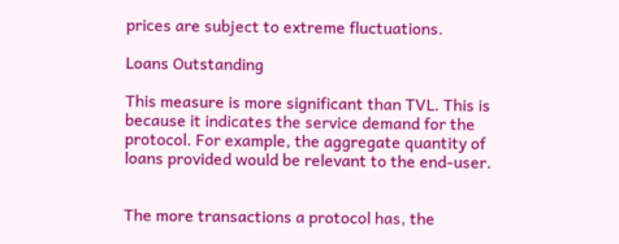prices are subject to extreme fluctuations.

Loans Outstanding

This measure is more significant than TVL. This is because it indicates the service demand for the protocol. For example, the aggregate quantity of loans provided would be relevant to the end-user.


The more transactions a protocol has, the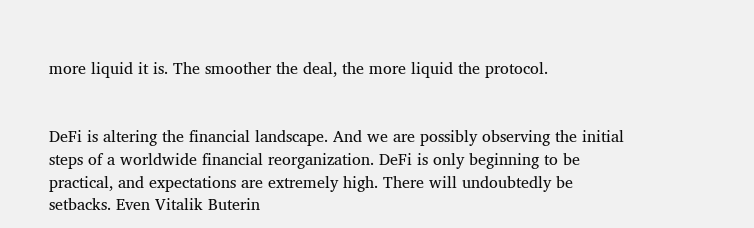more liquid it is. The smoother the deal, the more liquid the protocol.


DeFi is altering the financial landscape. And we are possibly observing the initial steps of a worldwide financial reorganization. DeFi is only beginning to be practical, and expectations are extremely high. There will undoubtedly be setbacks. Even Vitalik Buterin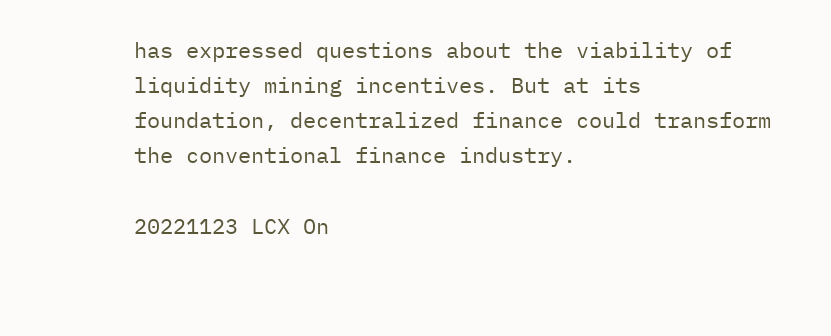has expressed questions about the viability of liquidity mining incentives. But at its foundation, decentralized finance could transform the conventional finance industry.

20221123 LCX On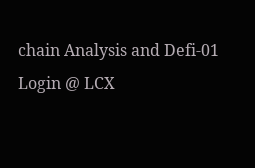chain Analysis and Defi-01
Login @ LCX